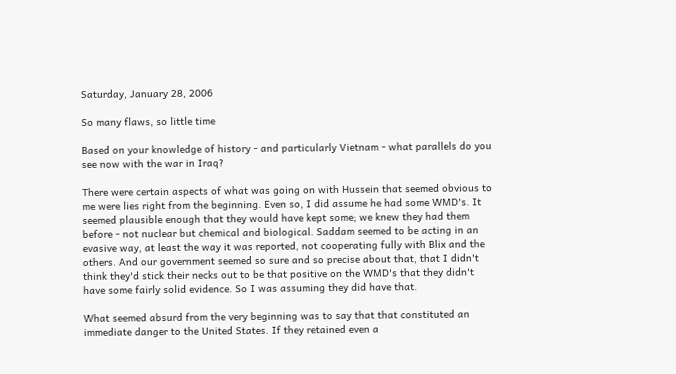Saturday, January 28, 2006

So many flaws, so little time

Based on your knowledge of history - and particularly Vietnam - what parallels do you see now with the war in Iraq?

There were certain aspects of what was going on with Hussein that seemed obvious to me were lies right from the beginning. Even so, I did assume he had some WMD's. It seemed plausible enough that they would have kept some; we knew they had them before - not nuclear but chemical and biological. Saddam seemed to be acting in an evasive way, at least the way it was reported, not cooperating fully with Blix and the others. And our government seemed so sure and so precise about that, that I didn't think they'd stick their necks out to be that positive on the WMD's that they didn't have some fairly solid evidence. So I was assuming they did have that.

What seemed absurd from the very beginning was to say that that constituted an immediate danger to the United States. If they retained even a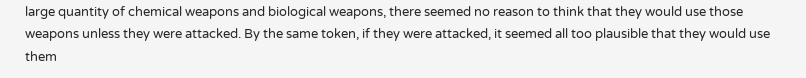large quantity of chemical weapons and biological weapons, there seemed no reason to think that they would use those weapons unless they were attacked. By the same token, if they were attacked, it seemed all too plausible that they would use them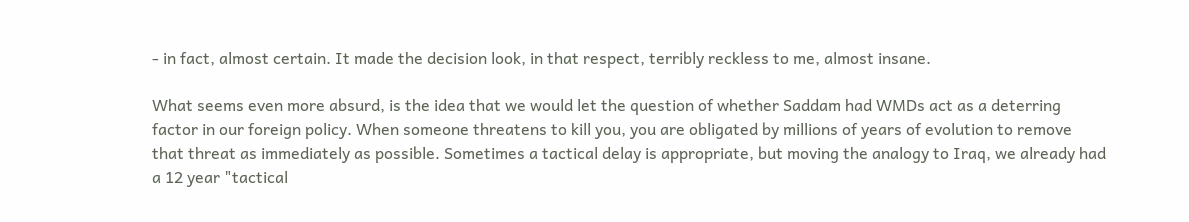- in fact, almost certain. It made the decision look, in that respect, terribly reckless to me, almost insane.

What seems even more absurd, is the idea that we would let the question of whether Saddam had WMDs act as a deterring factor in our foreign policy. When someone threatens to kill you, you are obligated by millions of years of evolution to remove that threat as immediately as possible. Sometimes a tactical delay is appropriate, but moving the analogy to Iraq, we already had a 12 year "tactical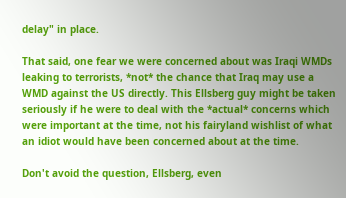delay" in place.

That said, one fear we were concerned about was Iraqi WMDs leaking to terrorists, *not* the chance that Iraq may use a WMD against the US directly. This Ellsberg guy might be taken seriously if he were to deal with the *actual* concerns which were important at the time, not his fairyland wishlist of what an idiot would have been concerned about at the time.

Don't avoid the question, Ellsberg, even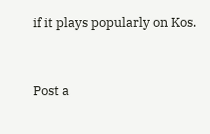if it plays popularly on Kos.


Post a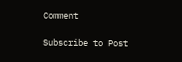Comment

Subscribe to Post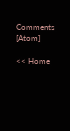Comments [Atom]

<< Home